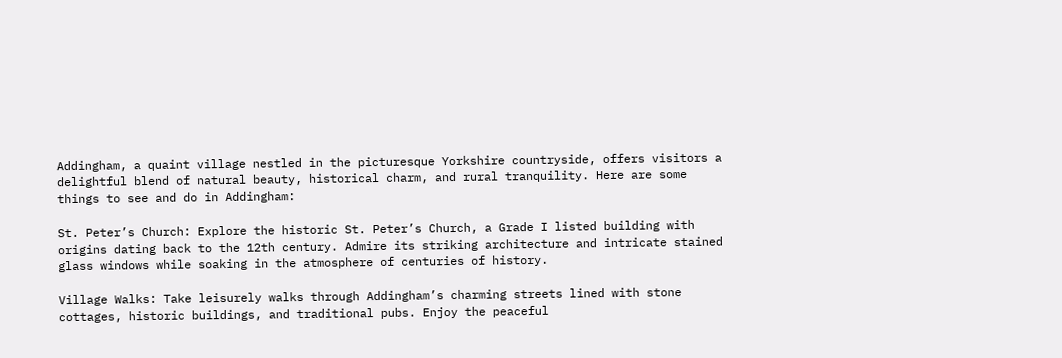Addingham, a quaint village nestled in the picturesque Yorkshire countryside, offers visitors a delightful blend of natural beauty, historical charm, and rural tranquility. Here are some things to see and do in Addingham:

St. Peter’s Church: Explore the historic St. Peter’s Church, a Grade I listed building with origins dating back to the 12th century. Admire its striking architecture and intricate stained glass windows while soaking in the atmosphere of centuries of history.

Village Walks: Take leisurely walks through Addingham’s charming streets lined with stone cottages, historic buildings, and traditional pubs. Enjoy the peaceful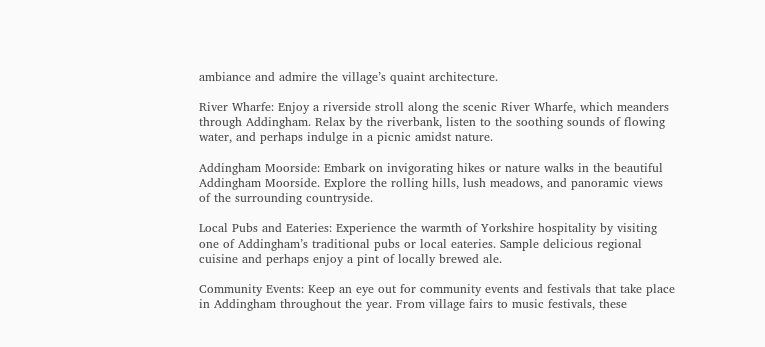ambiance and admire the village’s quaint architecture.

River Wharfe: Enjoy a riverside stroll along the scenic River Wharfe, which meanders through Addingham. Relax by the riverbank, listen to the soothing sounds of flowing water, and perhaps indulge in a picnic amidst nature.

Addingham Moorside: Embark on invigorating hikes or nature walks in the beautiful Addingham Moorside. Explore the rolling hills, lush meadows, and panoramic views of the surrounding countryside.

Local Pubs and Eateries: Experience the warmth of Yorkshire hospitality by visiting one of Addingham’s traditional pubs or local eateries. Sample delicious regional cuisine and perhaps enjoy a pint of locally brewed ale.

Community Events: Keep an eye out for community events and festivals that take place in Addingham throughout the year. From village fairs to music festivals, these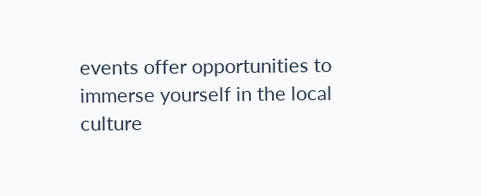events offer opportunities to immerse yourself in the local culture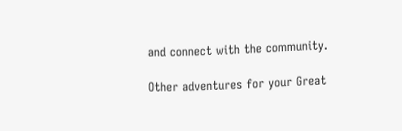and connect with the community.

Other adventures for your Great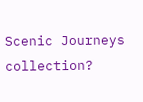Scenic Journeys collection?